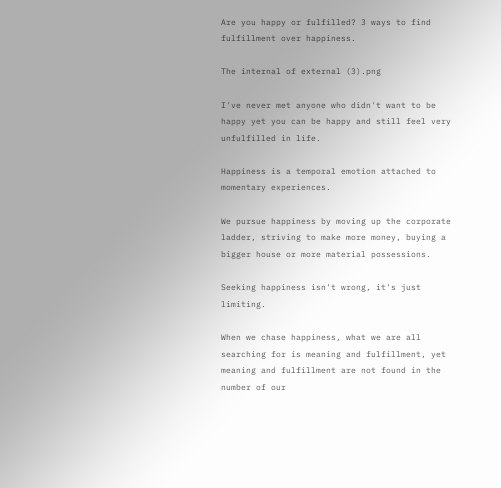Are you happy or fulfilled? 3 ways to find fulfillment over happiness.

The internal of external (3).png

I've never met anyone who didn't want to be happy yet you can be happy and still feel very unfulfilled in life.

Happiness is a temporal emotion attached to momentary experiences.

We pursue happiness by moving up the corporate ladder, striving to make more money, buying a bigger house or more material possessions.

Seeking happiness isn't wrong, it's just limiting.

When we chase happiness, what we are all searching for is meaning and fulfillment, yet meaning and fulfillment are not found in the number of our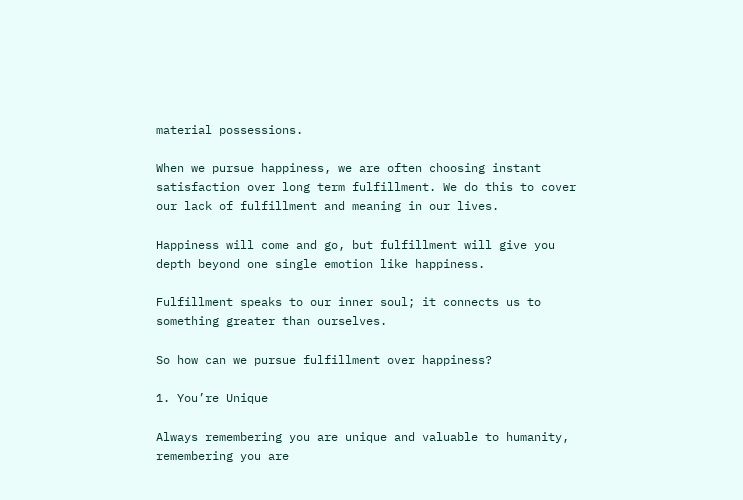material possessions.

When we pursue happiness, we are often choosing instant satisfaction over long term fulfillment. We do this to cover our lack of fulfillment and meaning in our lives.

Happiness will come and go, but fulfillment will give you depth beyond one single emotion like happiness.

Fulfillment speaks to our inner soul; it connects us to something greater than ourselves.

So how can we pursue fulfillment over happiness?

1. You’re Unique

Always remembering you are unique and valuable to humanity, remembering you are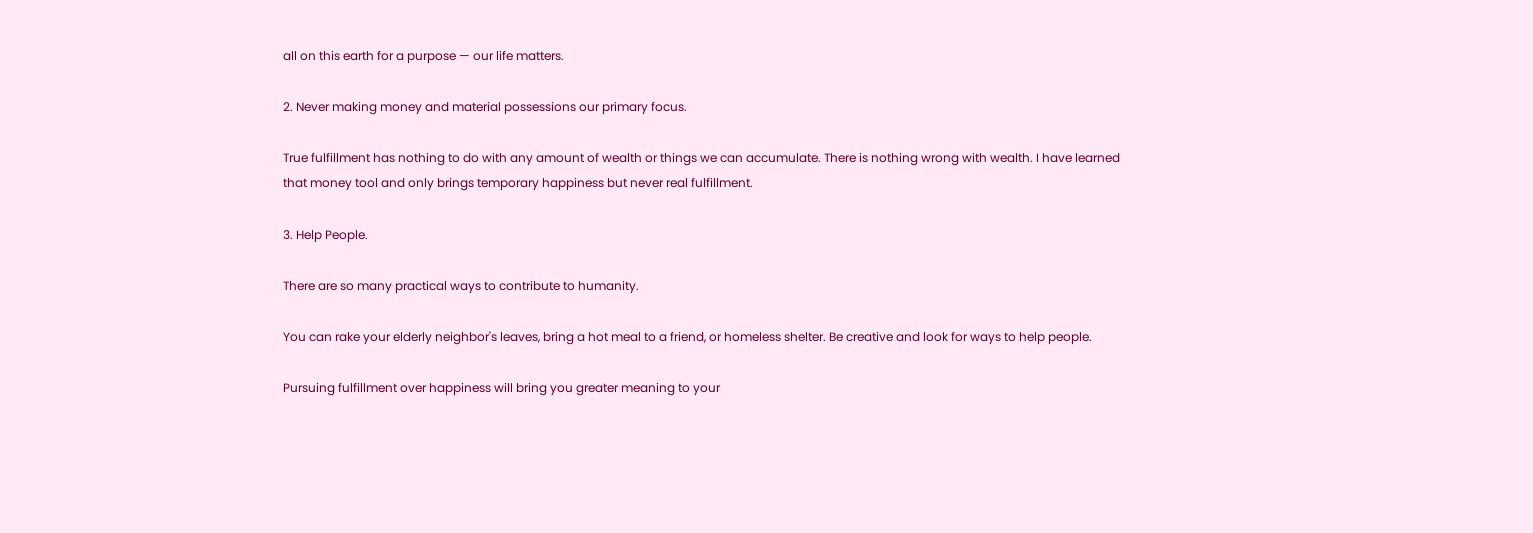all on this earth for a purpose — our life matters.

2. Never making money and material possessions our primary focus.

True fulfillment has nothing to do with any amount of wealth or things we can accumulate. There is nothing wrong with wealth. I have learned that money tool and only brings temporary happiness but never real fulfillment.

3. Help People.

There are so many practical ways to contribute to humanity.

You can rake your elderly neighbor's leaves, bring a hot meal to a friend, or homeless shelter. Be creative and look for ways to help people.

Pursuing fulfillment over happiness will bring you greater meaning to your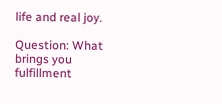life and real joy.

Question: What brings you fulfillment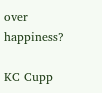over happiness?

KC Cupp